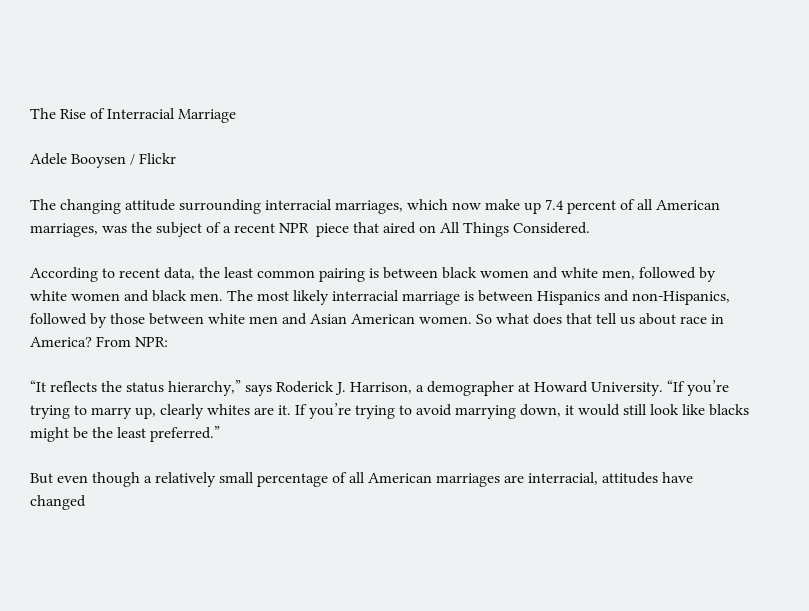The Rise of Interracial Marriage

Adele Booysen / Flickr

The changing attitude surrounding interracial marriages, which now make up 7.4 percent of all American marriages, was the subject of a recent NPR  piece that aired on All Things Considered.

According to recent data, the least common pairing is between black women and white men, followed by white women and black men. The most likely interracial marriage is between Hispanics and non-Hispanics, followed by those between white men and Asian American women. So what does that tell us about race in America? From NPR:

“It reflects the status hierarchy,” says Roderick J. Harrison, a demographer at Howard University. “If you’re trying to marry up, clearly whites are it. If you’re trying to avoid marrying down, it would still look like blacks might be the least preferred.”

But even though a relatively small percentage of all American marriages are interracial, attitudes have changed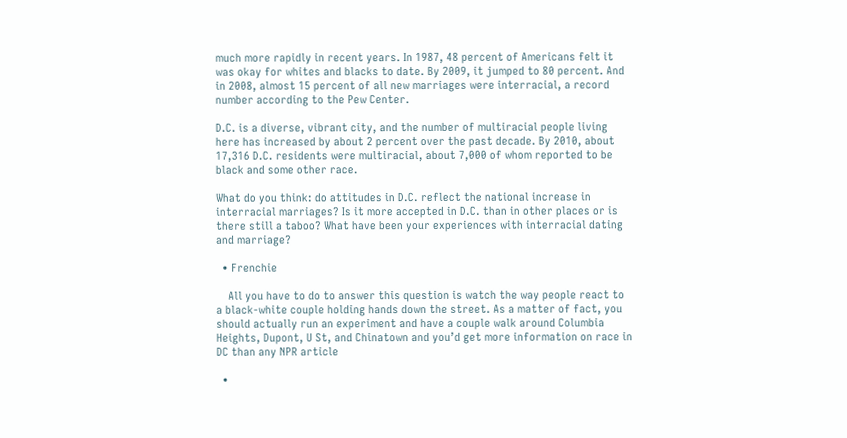much more rapidly in recent years. In 1987, 48 percent of Americans felt it was okay for whites and blacks to date. By 2009, it jumped to 80 percent. And in 2008, almost 15 percent of all new marriages were interracial, a record number according to the Pew Center.

D.C. is a diverse, vibrant city, and the number of multiracial people living here has increased by about 2 percent over the past decade. By 2010, about 17,316 D.C. residents were multiracial, about 7,000 of whom reported to be black and some other race.

What do you think: do attitudes in D.C. reflect the national increase in interracial marriages? Is it more accepted in D.C. than in other places or is there still a taboo? What have been your experiences with interracial dating and marriage?

  • Frenchie

    All you have to do to answer this question is watch the way people react to a black-white couple holding hands down the street. As a matter of fact, you should actually run an experiment and have a couple walk around Columbia Heights, Dupont, U St, and Chinatown and you’d get more information on race in DC than any NPR article

  •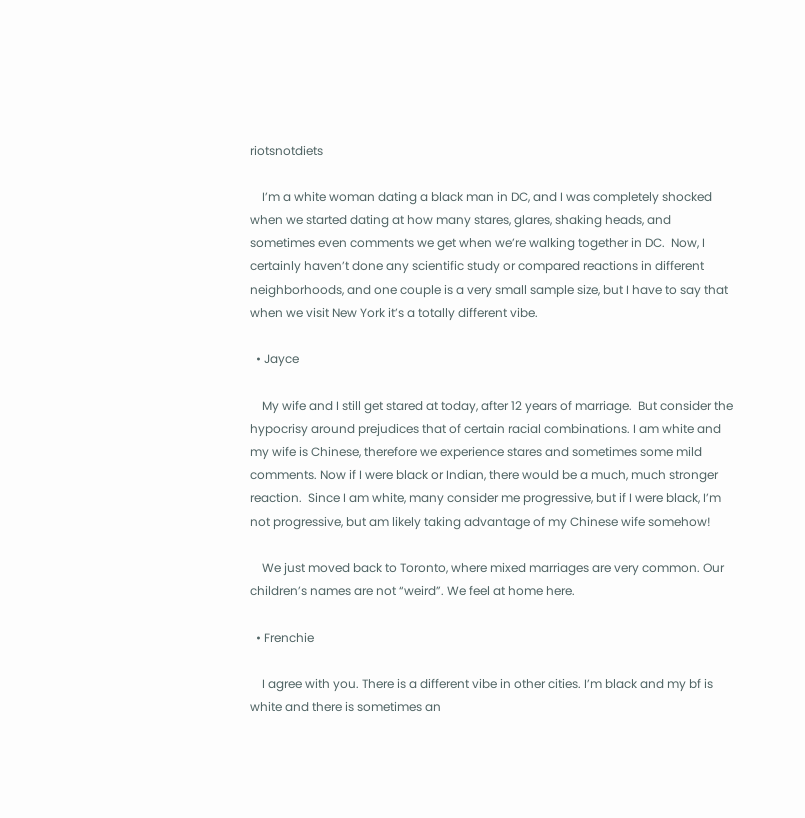riotsnotdiets

    I’m a white woman dating a black man in DC, and I was completely shocked when we started dating at how many stares, glares, shaking heads, and sometimes even comments we get when we’re walking together in DC.  Now, I certainly haven’t done any scientific study or compared reactions in different neighborhoods, and one couple is a very small sample size, but I have to say that when we visit New York it’s a totally different vibe.

  • Jayce

    My wife and I still get stared at today, after 12 years of marriage.  But consider the hypocrisy around prejudices that of certain racial combinations. I am white and my wife is Chinese, therefore we experience stares and sometimes some mild comments. Now if I were black or Indian, there would be a much, much stronger reaction.  Since I am white, many consider me progressive, but if I were black, I’m not progressive, but am likely taking advantage of my Chinese wife somehow!

    We just moved back to Toronto, where mixed marriages are very common. Our children’s names are not “weird”. We feel at home here.

  • Frenchie

    I agree with you. There is a different vibe in other cities. I’m black and my bf is white and there is sometimes an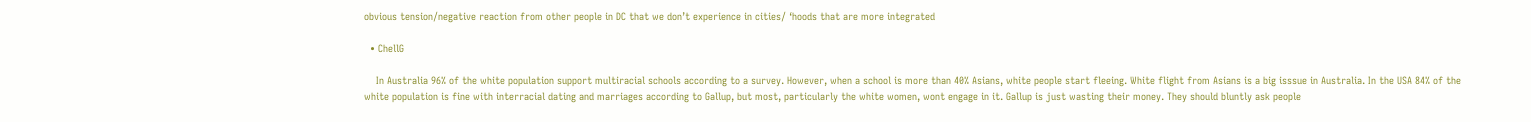obvious tension/negative reaction from other people in DC that we don’t experience in cities/ ‘hoods that are more integrated

  • ChellG

    In Australia 96% of the white population support multiracial schools according to a survey. However, when a school is more than 40% Asians, white people start fleeing. White flight from Asians is a big isssue in Australia. In the USA 84% of the white population is fine with interracial dating and marriages according to Gallup, but most, particularly the white women, wont engage in it. Gallup is just wasting their money. They should bluntly ask people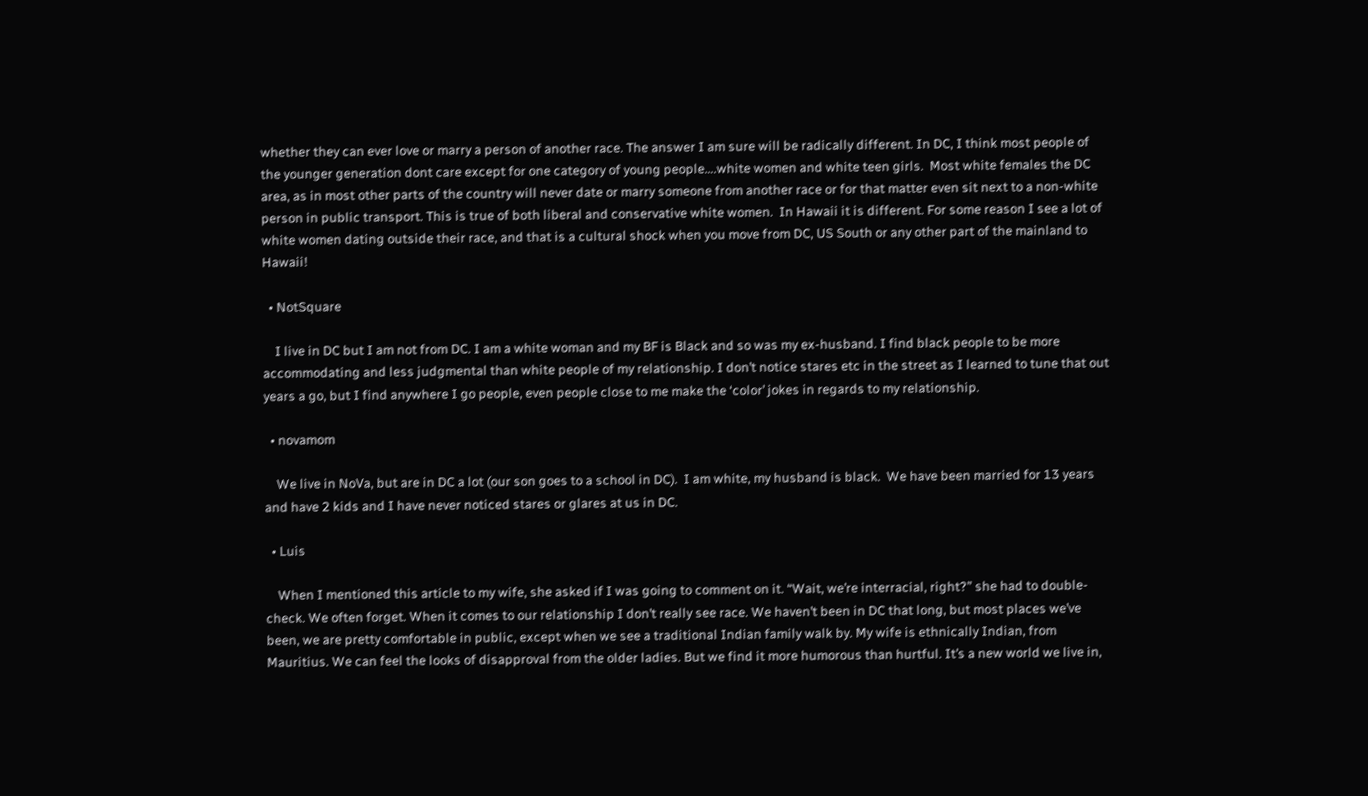whether they can ever love or marry a person of another race. The answer I am sure will be radically different. In DC, I think most people of the younger generation dont care except for one category of young people….white women and white teen girls.  Most white females the DC area, as in most other parts of the country will never date or marry someone from another race or for that matter even sit next to a non-white person in public transport. This is true of both liberal and conservative white women.  In Hawaii it is different. For some reason I see a lot of white women dating outside their race, and that is a cultural shock when you move from DC, US South or any other part of the mainland to Hawaii!

  • NotSquare

    I live in DC but I am not from DC. I am a white woman and my BF is Black and so was my ex-husband. I find black people to be more accommodating and less judgmental than white people of my relationship. I don’t notice stares etc in the street as I learned to tune that out years a go, but I find anywhere I go people, even people close to me make the ‘color’ jokes in regards to my relationship.

  • novamom

    We live in NoVa, but are in DC a lot (our son goes to a school in DC).  I am white, my husband is black.  We have been married for 13 years and have 2 kids and I have never noticed stares or glares at us in DC.

  • Luis

    When I mentioned this article to my wife, she asked if I was going to comment on it. “Wait, we’re interracial, right?” she had to double-check. We often forget. When it comes to our relationship I don’t really see race. We haven’t been in DC that long, but most places we’ve been, we are pretty comfortable in public, except when we see a traditional Indian family walk by. My wife is ethnically Indian, from Mauritius. We can feel the looks of disapproval from the older ladies. But we find it more humorous than hurtful. It’s a new world we live in,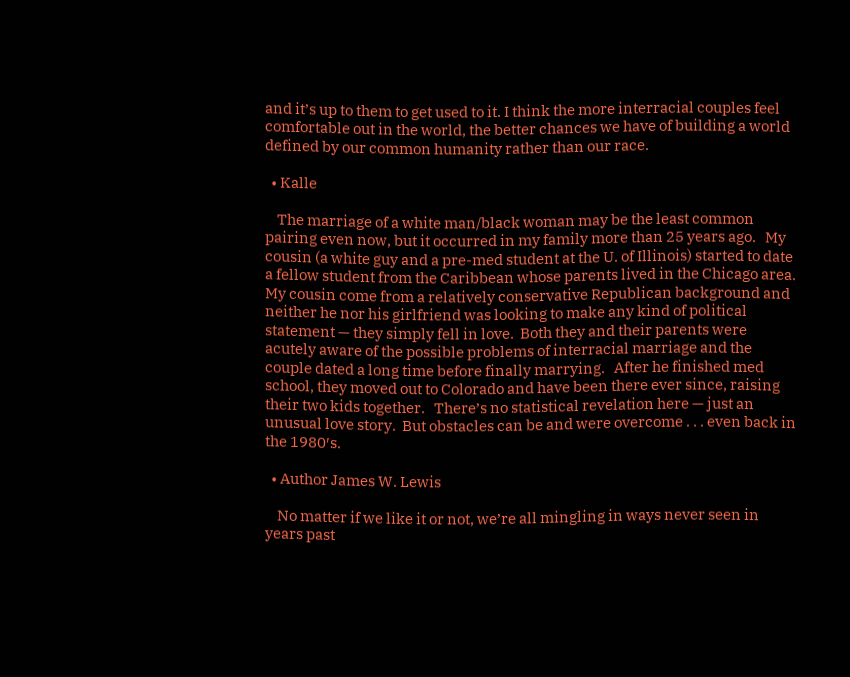and it’s up to them to get used to it. I think the more interracial couples feel comfortable out in the world, the better chances we have of building a world defined by our common humanity rather than our race.

  • Kalle

    The marriage of a white man/black woman may be the least common pairing even now, but it occurred in my family more than 25 years ago.   My cousin (a white guy and a pre-med student at the U. of Illinois) started to date a fellow student from the Caribbean whose parents lived in the Chicago area.  My cousin come from a relatively conservative Republican background and neither he nor his girlfriend was looking to make any kind of political statement — they simply fell in love.  Both they and their parents were acutely aware of the possible problems of interracial marriage and the couple dated a long time before finally marrying.   After he finished med school, they moved out to Colorado and have been there ever since, raising their two kids together.   There’s no statistical revelation here — just an unusual love story.  But obstacles can be and were overcome . . . even back in the 1980′s.

  • Author James W. Lewis

    No matter if we like it or not, we’re all mingling in ways never seen in years past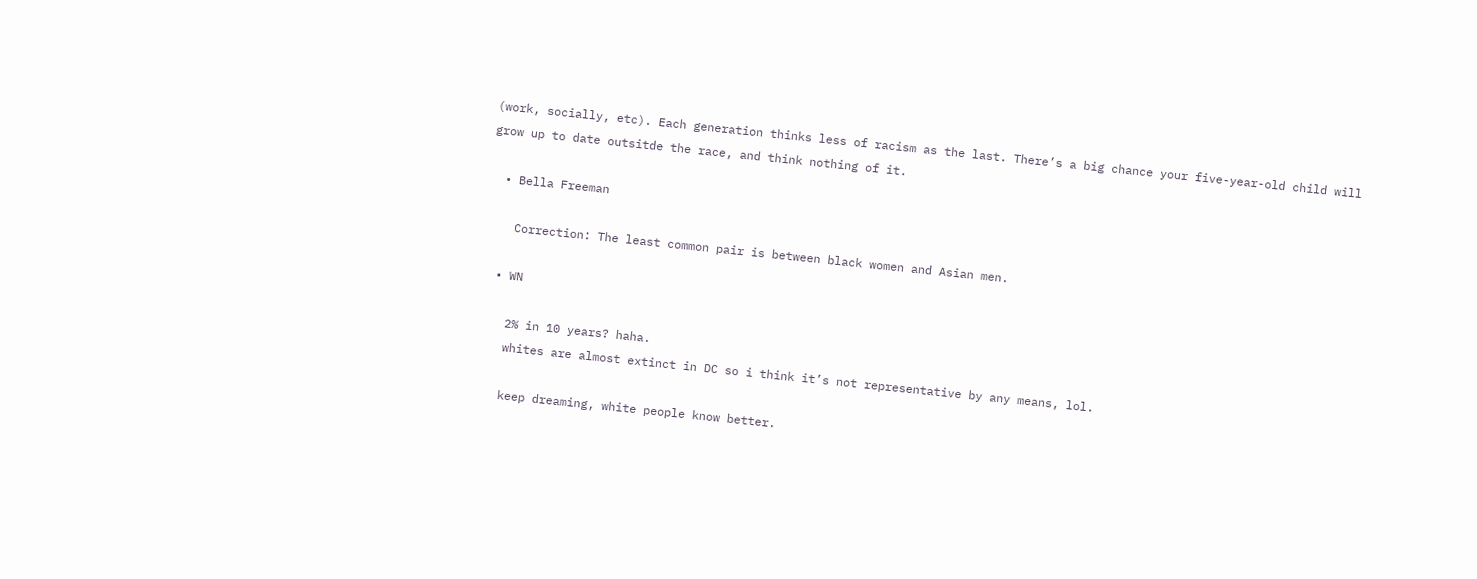(work, socially, etc). Each generation thinks less of racism as the last. There’s a big chance your five-year-old child will grow up to date outsitde the race, and think nothing of it.

  • Bella Freeman

    Correction: The least common pair is between black women and Asian men.

  • WN

    2% in 10 years? haha.
    whites are almost extinct in DC so i think it’s not representative by any means, lol.

    keep dreaming, white people know better.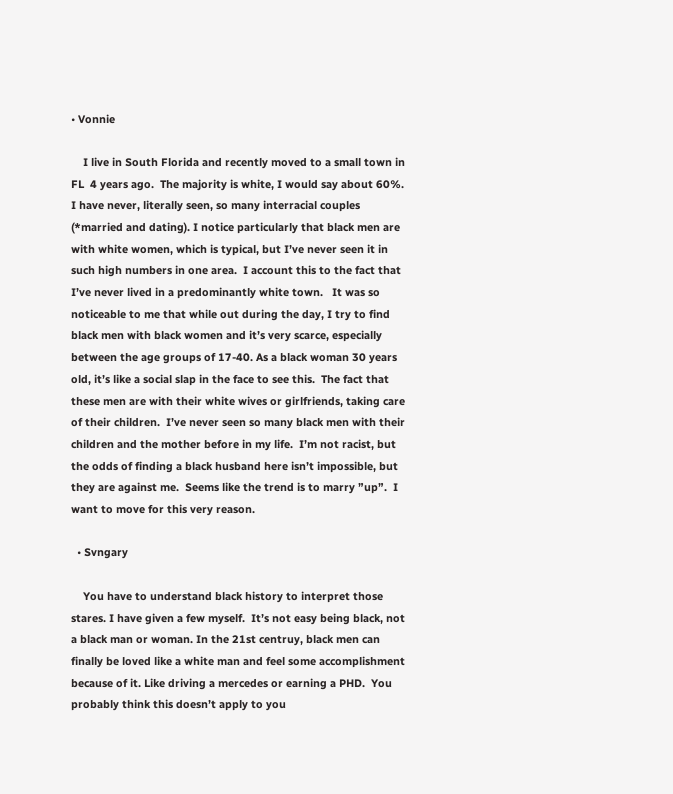• Vonnie

    I live in South Florida and recently moved to a small town in FL  4 years ago.  The majority is white, I would say about 60%.  I have never, literally seen, so many interracial couples (*married and dating). I notice particularly that black men are with white women, which is typical, but I’ve never seen it in such high numbers in one area.  I account this to the fact that I’ve never lived in a predominantly white town.   It was so noticeable to me that while out during the day, I try to find black men with black women and it’s very scarce, especially between the age groups of 17-40. As a black woman 30 years old, it’s like a social slap in the face to see this.  The fact that these men are with their white wives or girlfriends, taking care of their children.  I’ve never seen so many black men with their children and the mother before in my life.  I’m not racist, but the odds of finding a black husband here isn’t impossible, but they are against me.  Seems like the trend is to marry ”up”.  I want to move for this very reason.

  • Svngary

    You have to understand black history to interpret those stares. I have given a few myself.  It’s not easy being black, not a black man or woman. In the 21st centruy, black men can finally be loved like a white man and feel some accomplishment because of it. Like driving a mercedes or earning a PHD.  You probably think this doesn’t apply to you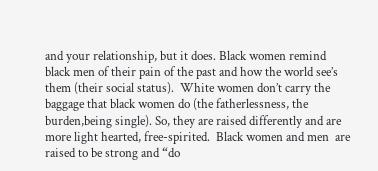and your relationship, but it does. Black women remind black men of their pain of the past and how the world see’s them (their social status).  White women don’t carry the baggage that black women do (the fatherlessness, the burden,being single). So, they are raised differently and are more light hearted, free-spirited.  Black women and men  are raised to be strong and “do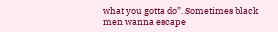what you gotta do”. Sometimes black men wanna escape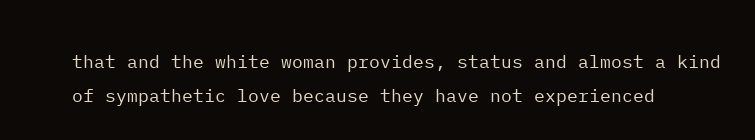that and the white woman provides, status and almost a kind of sympathetic love because they have not experienced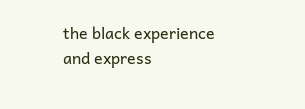the black experience and express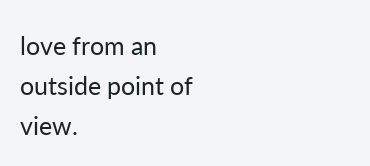love from an outside point of view.